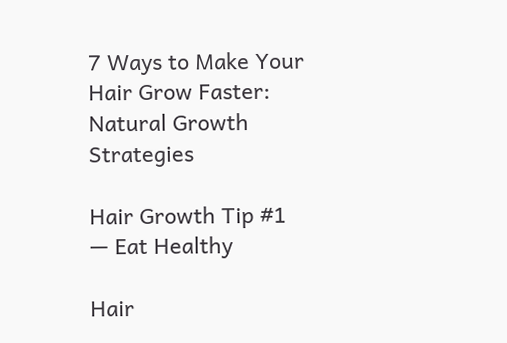7 Ways to Make Your Hair Grow Faster: Natural Growth Strategies

Hair Growth Tip #1 — Eat Healthy

Hair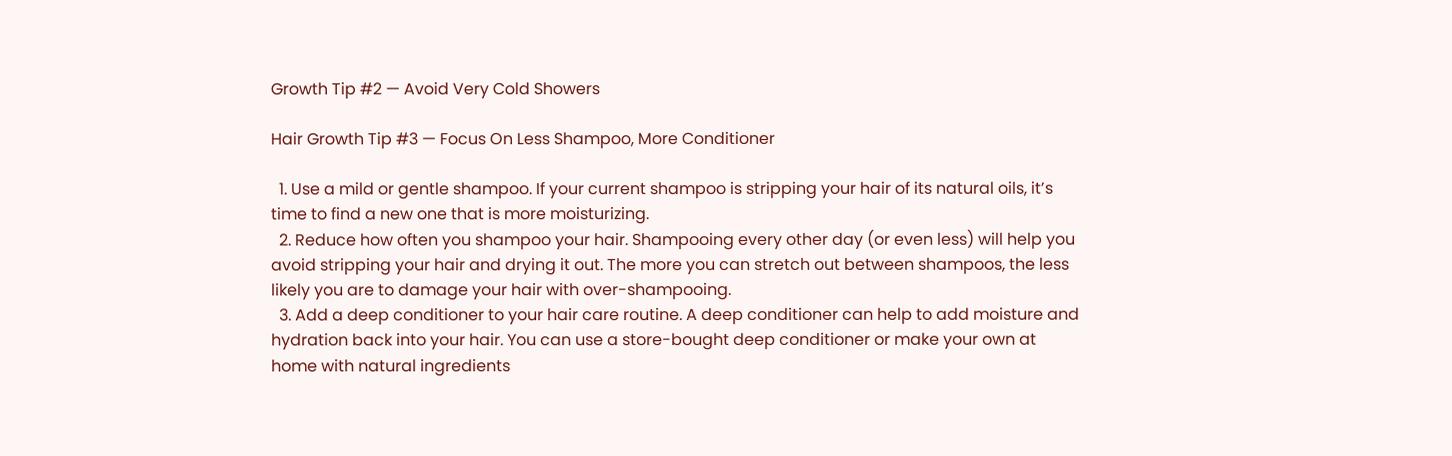Growth Tip #2 — Avoid Very Cold Showers

Hair Growth Tip #3 — Focus On Less Shampoo, More Conditioner

  1. Use a mild or gentle shampoo. If your current shampoo is stripping your hair of its natural oils, it’s time to find a new one that is more moisturizing.
  2. Reduce how often you shampoo your hair. Shampooing every other day (or even less) will help you avoid stripping your hair and drying it out. The more you can stretch out between shampoos, the less likely you are to damage your hair with over-shampooing.
  3. Add a deep conditioner to your hair care routine. A deep conditioner can help to add moisture and hydration back into your hair. You can use a store-bought deep conditioner or make your own at home with natural ingredients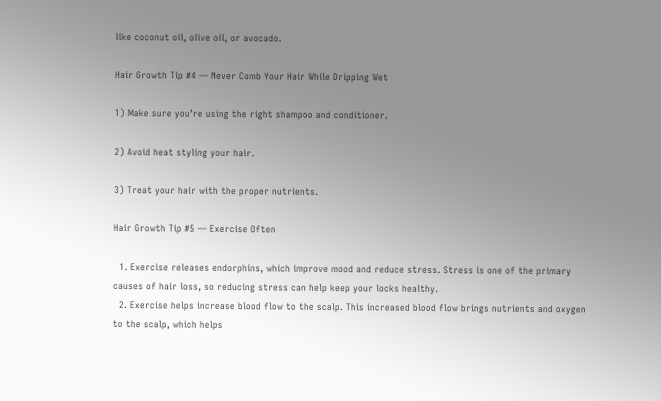like coconut oil, olive oil, or avocado.

Hair Growth Tip #4 — Never Comb Your Hair While Dripping Wet

1) Make sure you’re using the right shampoo and conditioner.

2) Avoid heat styling your hair.

3) Treat your hair with the proper nutrients.

Hair Growth Tip #5 — Exercise Often

  1. Exercise releases endorphins, which improve mood and reduce stress. Stress is one of the primary causes of hair loss, so reducing stress can help keep your locks healthy.
  2. Exercise helps increase blood flow to the scalp. This increased blood flow brings nutrients and oxygen to the scalp, which helps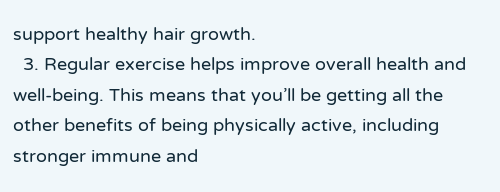support healthy hair growth.
  3. Regular exercise helps improve overall health and well-being. This means that you’ll be getting all the other benefits of being physically active, including stronger immune and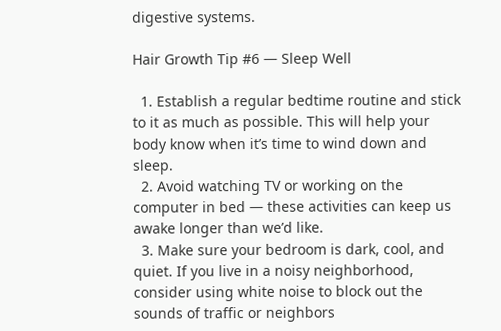digestive systems.

Hair Growth Tip #6 — Sleep Well

  1. Establish a regular bedtime routine and stick to it as much as possible. This will help your body know when it’s time to wind down and sleep.
  2. Avoid watching TV or working on the computer in bed — these activities can keep us awake longer than we’d like.
  3. Make sure your bedroom is dark, cool, and quiet. If you live in a noisy neighborhood, consider using white noise to block out the sounds of traffic or neighbors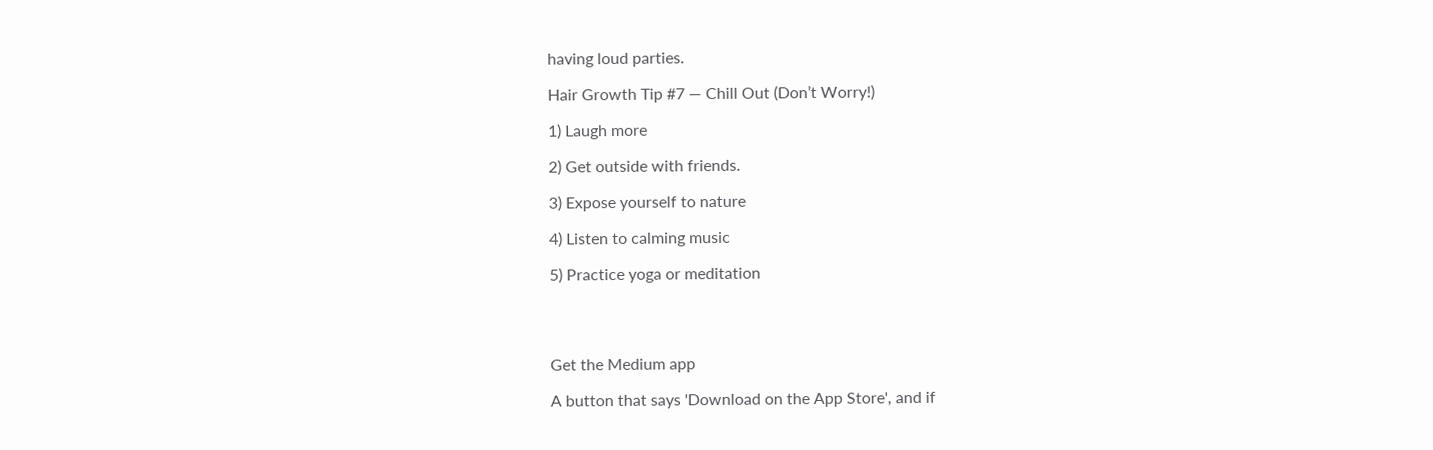having loud parties.

Hair Growth Tip #7 — Chill Out (Don’t Worry!)

1) Laugh more

2) Get outside with friends.

3) Expose yourself to nature

4) Listen to calming music

5) Practice yoga or meditation




Get the Medium app

A button that says 'Download on the App Store', and if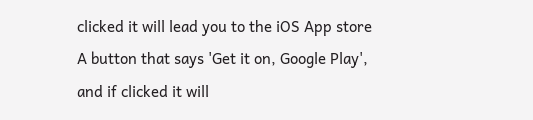clicked it will lead you to the iOS App store
A button that says 'Get it on, Google Play', and if clicked it will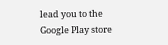lead you to the Google Play store